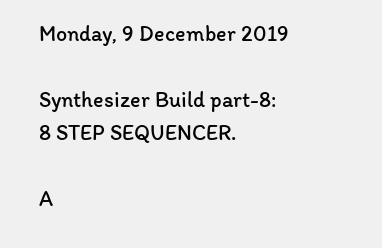Monday, 9 December 2019

Synthesizer Build part-8: 8 STEP SEQUENCER.

A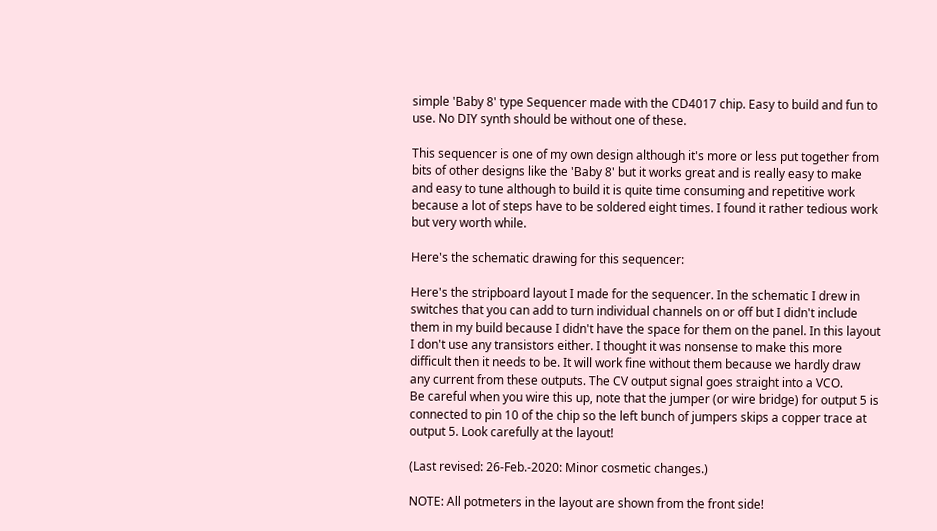simple 'Baby 8' type Sequencer made with the CD4017 chip. Easy to build and fun to use. No DIY synth should be without one of these.

This sequencer is one of my own design although it's more or less put together from bits of other designs like the 'Baby 8' but it works great and is really easy to make and easy to tune although to build it is quite time consuming and repetitive work because a lot of steps have to be soldered eight times. I found it rather tedious work but very worth while.

Here's the schematic drawing for this sequencer:

Here's the stripboard layout I made for the sequencer. In the schematic I drew in switches that you can add to turn individual channels on or off but I didn't include them in my build because I didn't have the space for them on the panel. In this layout I don't use any transistors either. I thought it was nonsense to make this more difficult then it needs to be. It will work fine without them because we hardly draw any current from these outputs. The CV output signal goes straight into a VCO.
Be careful when you wire this up, note that the jumper (or wire bridge) for output 5 is connected to pin 10 of the chip so the left bunch of jumpers skips a copper trace at output 5. Look carefully at the layout!

(Last revised: 26-Feb.-2020: Minor cosmetic changes.)

NOTE: All potmeters in the layout are shown from the front side!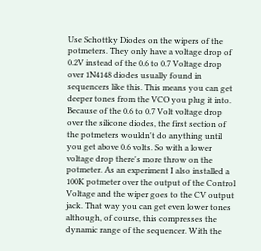Use Schottky Diodes on the wipers of the potmeters. They only have a voltage drop of 0.2V instead of the 0.6 to 0.7 Voltage drop over 1N4148 diodes usually found in sequencers like this. This means you can get deeper tones from the VCO you plug it into. Because of the 0.6 to 0.7 Volt voltage drop over the silicone diodes, the first section of the potmeters wouldn't do anything until you get above 0.6 volts. So with a lower voltage drop there's more throw on the potmeter. As an experiment I also installed a 100K potmeter over the output of the Control Voltage and the wiper goes to the CV output jack. That way you can get even lower tones although, of course, this compresses the dynamic range of the sequencer. With the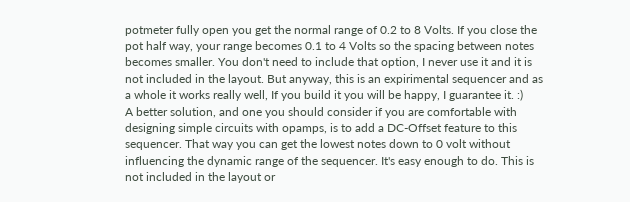potmeter fully open you get the normal range of 0.2 to 8 Volts. If you close the pot half way, your range becomes 0.1 to 4 Volts so the spacing between notes becomes smaller. You don't need to include that option, I never use it and it is not included in the layout. But anyway, this is an expirimental sequencer and as a whole it works really well, If you build it you will be happy, I guarantee it. :)
A better solution, and one you should consider if you are comfortable with designing simple circuits with opamps, is to add a DC-Offset feature to this sequencer. That way you can get the lowest notes down to 0 volt without influencing the dynamic range of the sequencer. It's easy enough to do. This is not included in the layout or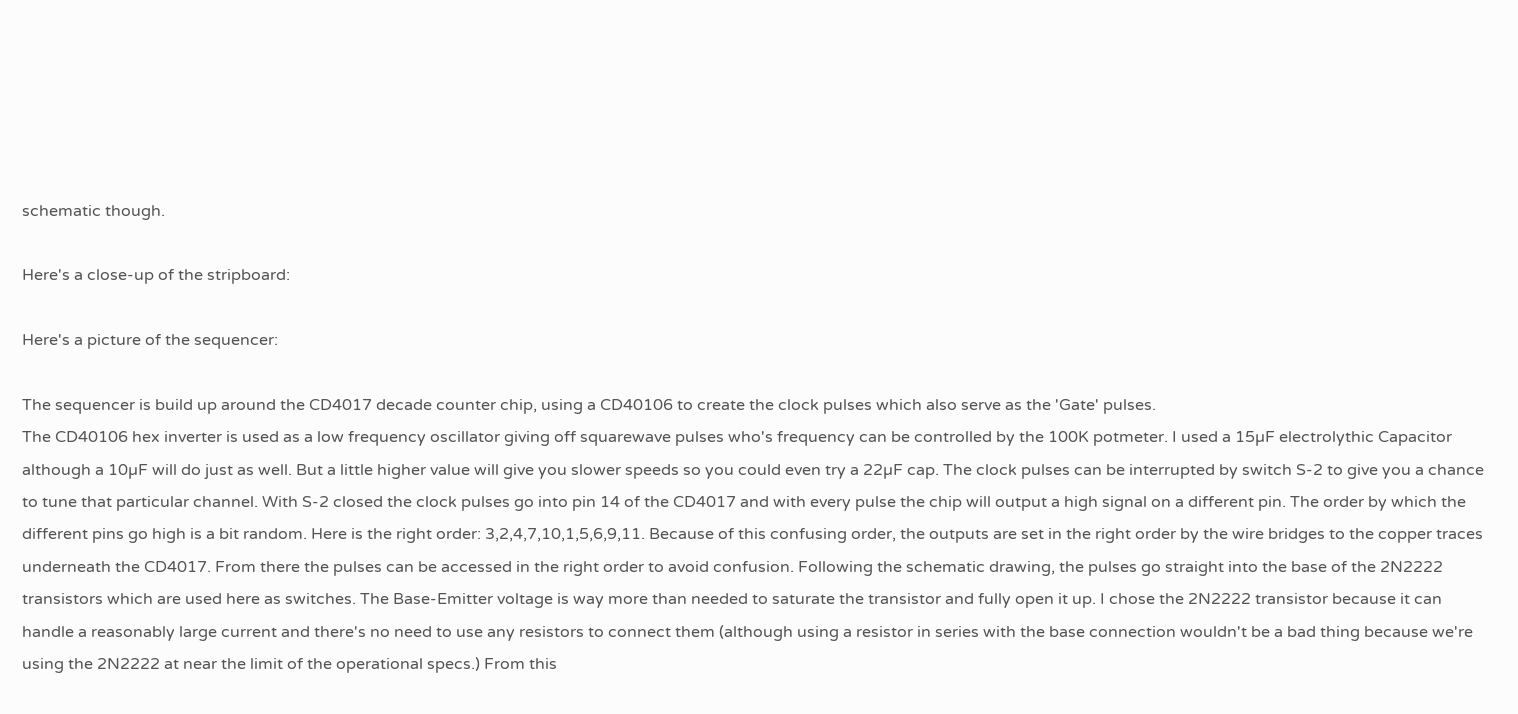schematic though.

Here's a close-up of the stripboard:

Here's a picture of the sequencer:

The sequencer is build up around the CD4017 decade counter chip, using a CD40106 to create the clock pulses which also serve as the 'Gate' pulses.
The CD40106 hex inverter is used as a low frequency oscillator giving off squarewave pulses who's frequency can be controlled by the 100K potmeter. I used a 15µF electrolythic Capacitor although a 10µF will do just as well. But a little higher value will give you slower speeds so you could even try a 22µF cap. The clock pulses can be interrupted by switch S-2 to give you a chance to tune that particular channel. With S-2 closed the clock pulses go into pin 14 of the CD4017 and with every pulse the chip will output a high signal on a different pin. The order by which the different pins go high is a bit random. Here is the right order: 3,2,4,7,10,1,5,6,9,11. Because of this confusing order, the outputs are set in the right order by the wire bridges to the copper traces underneath the CD4017. From there the pulses can be accessed in the right order to avoid confusion. Following the schematic drawing, the pulses go straight into the base of the 2N2222 transistors which are used here as switches. The Base-Emitter voltage is way more than needed to saturate the transistor and fully open it up. I chose the 2N2222 transistor because it can handle a reasonably large current and there's no need to use any resistors to connect them (although using a resistor in series with the base connection wouldn't be a bad thing because we're using the 2N2222 at near the limit of the operational specs.) From this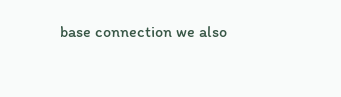base connection we also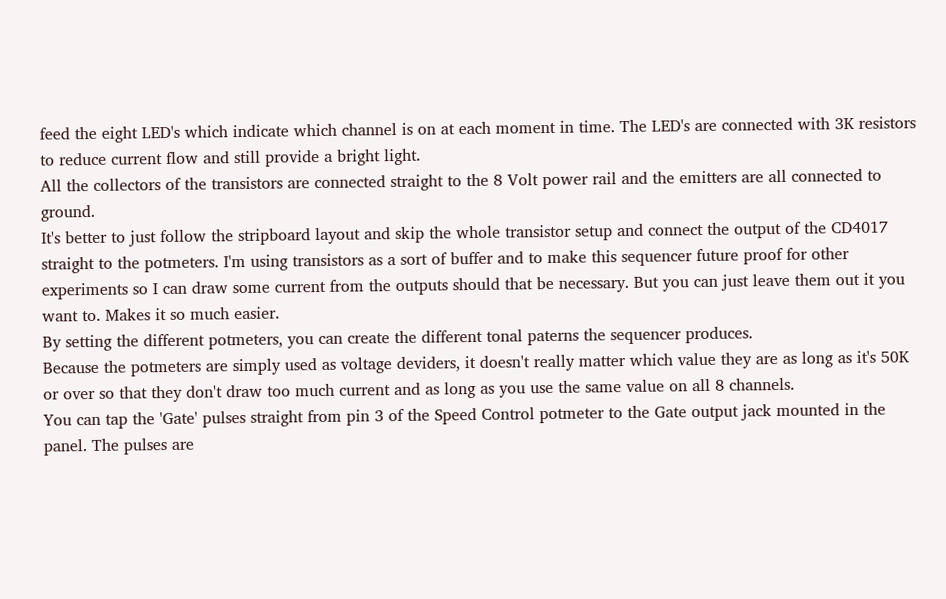feed the eight LED's which indicate which channel is on at each moment in time. The LED's are connected with 3K resistors to reduce current flow and still provide a bright light.
All the collectors of the transistors are connected straight to the 8 Volt power rail and the emitters are all connected to ground.
It's better to just follow the stripboard layout and skip the whole transistor setup and connect the output of the CD4017 straight to the potmeters. I'm using transistors as a sort of buffer and to make this sequencer future proof for other experiments so I can draw some current from the outputs should that be necessary. But you can just leave them out it you want to. Makes it so much easier.
By setting the different potmeters, you can create the different tonal paterns the sequencer produces.
Because the potmeters are simply used as voltage deviders, it doesn't really matter which value they are as long as it's 50K or over so that they don't draw too much current and as long as you use the same value on all 8 channels.
You can tap the 'Gate' pulses straight from pin 3 of the Speed Control potmeter to the Gate output jack mounted in the panel. The pulses are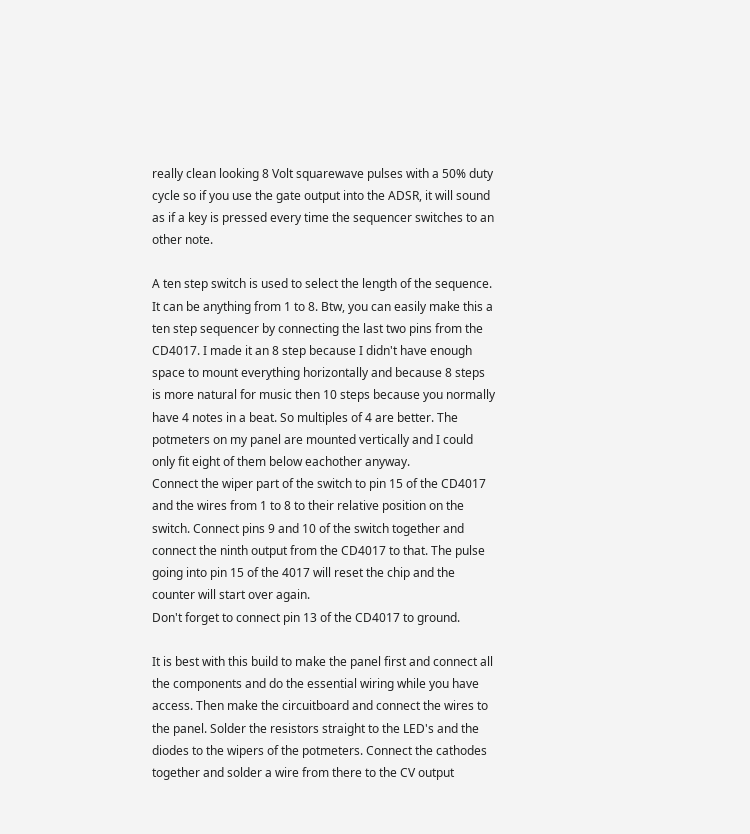really clean looking 8 Volt squarewave pulses with a 50% duty cycle so if you use the gate output into the ADSR, it will sound as if a key is pressed every time the sequencer switches to an other note.

A ten step switch is used to select the length of the sequence. It can be anything from 1 to 8. Btw, you can easily make this a ten step sequencer by connecting the last two pins from the CD4017. I made it an 8 step because I didn't have enough space to mount everything horizontally and because 8 steps is more natural for music then 10 steps because you normally have 4 notes in a beat. So multiples of 4 are better. The potmeters on my panel are mounted vertically and I could only fit eight of them below eachother anyway.
Connect the wiper part of the switch to pin 15 of the CD4017 and the wires from 1 to 8 to their relative position on the switch. Connect pins 9 and 10 of the switch together and connect the ninth output from the CD4017 to that. The pulse going into pin 15 of the 4017 will reset the chip and the counter will start over again.
Don't forget to connect pin 13 of the CD4017 to ground.

It is best with this build to make the panel first and connect all the components and do the essential wiring while you have access. Then make the circuitboard and connect the wires to the panel. Solder the resistors straight to the LED's and the diodes to the wipers of the potmeters. Connect the cathodes together and solder a wire from there to the CV output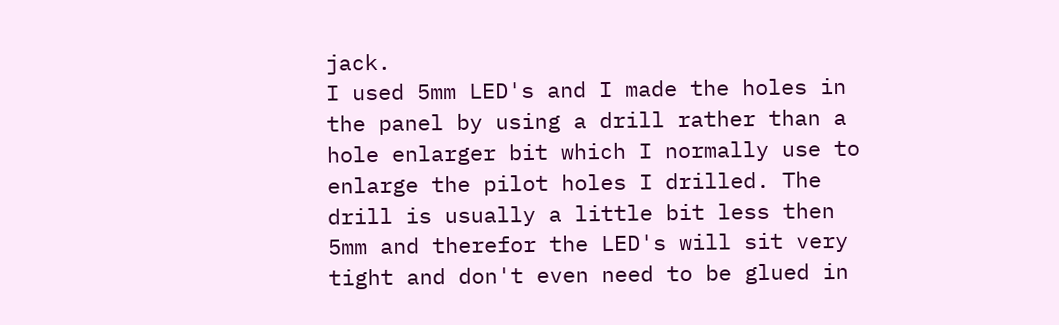jack.
I used 5mm LED's and I made the holes in the panel by using a drill rather than a hole enlarger bit which I normally use to enlarge the pilot holes I drilled. The drill is usually a little bit less then 5mm and therefor the LED's will sit very tight and don't even need to be glued in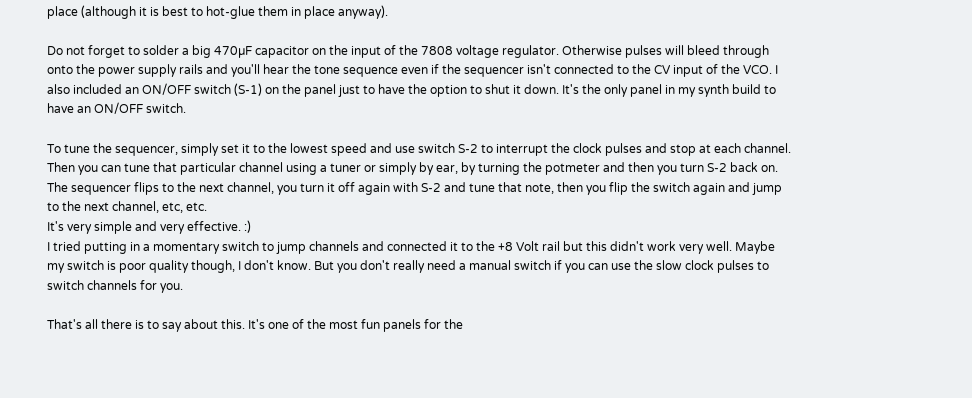place (although it is best to hot-glue them in place anyway).

Do not forget to solder a big 470µF capacitor on the input of the 7808 voltage regulator. Otherwise pulses will bleed through onto the power supply rails and you'll hear the tone sequence even if the sequencer isn't connected to the CV input of the VCO. I also included an ON/OFF switch (S-1) on the panel just to have the option to shut it down. It's the only panel in my synth build to have an ON/OFF switch.

To tune the sequencer, simply set it to the lowest speed and use switch S-2 to interrupt the clock pulses and stop at each channel. Then you can tune that particular channel using a tuner or simply by ear, by turning the potmeter and then you turn S-2 back on. The sequencer flips to the next channel, you turn it off again with S-2 and tune that note, then you flip the switch again and jump to the next channel, etc, etc.
It's very simple and very effective. :)
I tried putting in a momentary switch to jump channels and connected it to the +8 Volt rail but this didn't work very well. Maybe my switch is poor quality though, I don't know. But you don't really need a manual switch if you can use the slow clock pulses to switch channels for you.

That's all there is to say about this. It's one of the most fun panels for the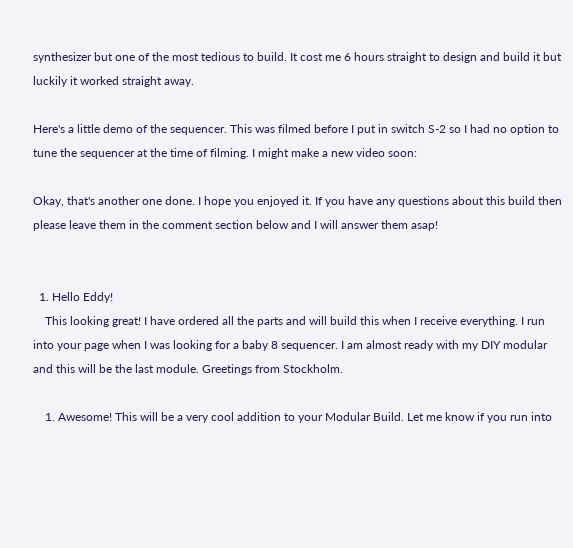synthesizer but one of the most tedious to build. It cost me 6 hours straight to design and build it but luckily it worked straight away.

Here's a little demo of the sequencer. This was filmed before I put in switch S-2 so I had no option to tune the sequencer at the time of filming. I might make a new video soon:

Okay, that's another one done. I hope you enjoyed it. If you have any questions about this build then  please leave them in the comment section below and I will answer them asap!


  1. Hello Eddy!
    This looking great! I have ordered all the parts and will build this when I receive everything. I run into your page when I was looking for a baby 8 sequencer. I am almost ready with my DIY modular and this will be the last module. Greetings from Stockholm.

    1. Awesome! This will be a very cool addition to your Modular Build. Let me know if you run into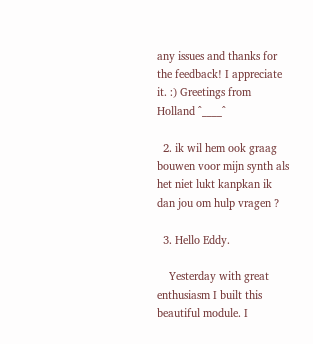any issues and thanks for the feedback! I appreciate it. :) Greetings from Holland ^____^

  2. ik wil hem ook graag bouwen voor mijn synth als het niet lukt kanpkan ik dan jou om hulp vragen ?

  3. Hello Eddy.

    Yesterday with great enthusiasm I built this beautiful module. I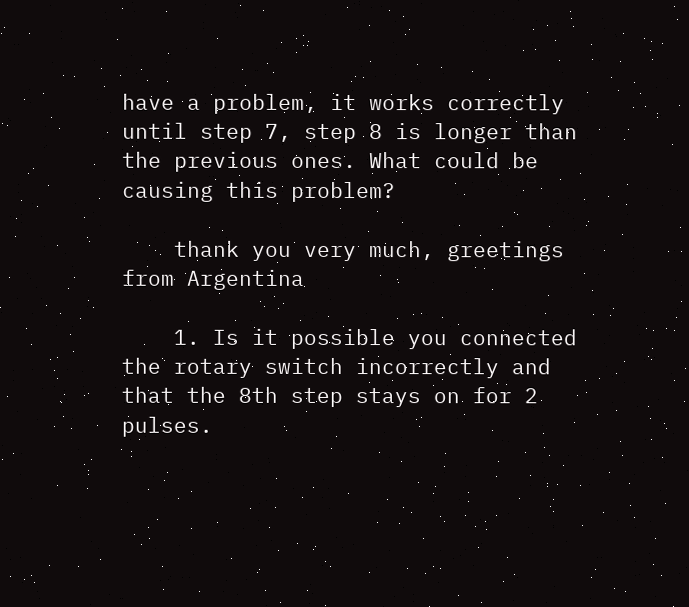have a problem, it works correctly until step 7, step 8 is longer than the previous ones. What could be causing this problem?

    thank you very much, greetings from Argentina

    1. Is it possible you connected the rotary switch incorrectly and that the 8th step stays on for 2 pulses.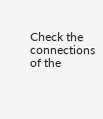Check the connections of the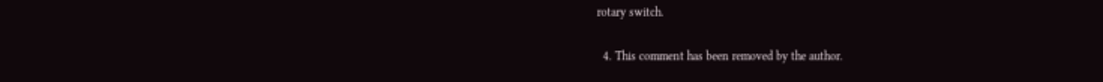rotary switch.

  4. This comment has been removed by the author.